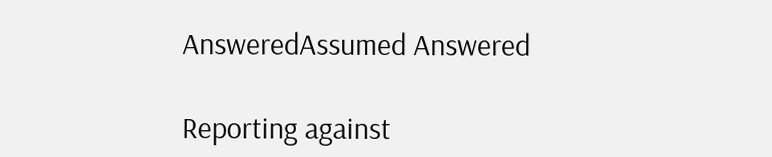AnsweredAssumed Answered

Reporting against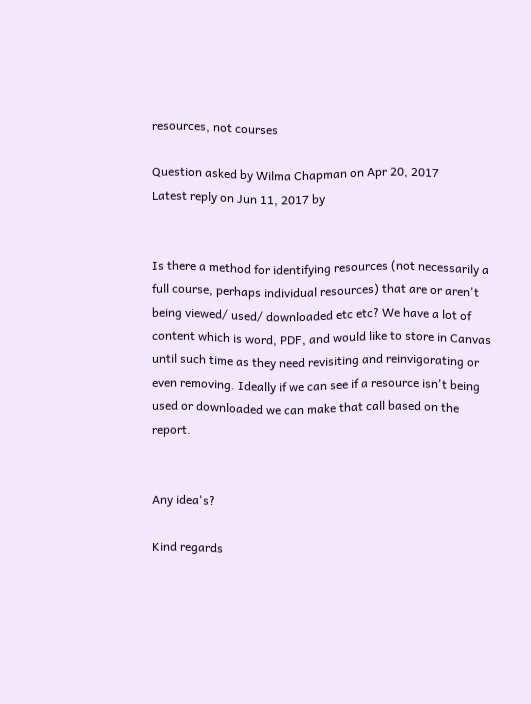resources, not courses

Question asked by Wilma Chapman on Apr 20, 2017
Latest reply on Jun 11, 2017 by


Is there a method for identifying resources (not necessarily a full course, perhaps individual resources) that are or aren't being viewed/ used/ downloaded etc etc? We have a lot of content which is word, PDF, and would like to store in Canvas until such time as they need revisiting and reinvigorating or even removing. Ideally if we can see if a resource isn't being used or downloaded we can make that call based on the report.


Any idea's?

Kind regards